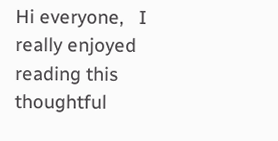Hi everyone,   I really enjoyed reading this thoughtful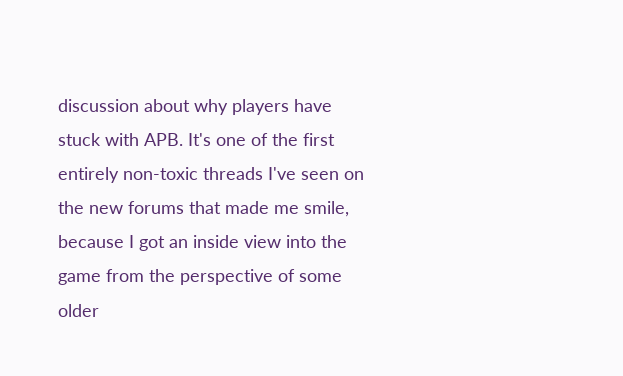discussion about why players have stuck with APB. It's one of the first entirely non-toxic threads I've seen on the new forums that made me smile, because I got an inside view into the game from the perspective of some older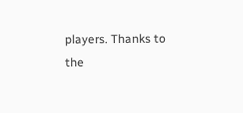players. Thanks to the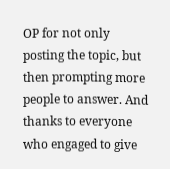OP for not only posting the topic, but then prompting more people to answer. And thanks to everyone who engaged to give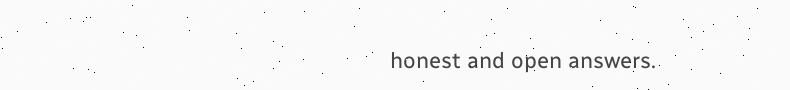honest and open answers.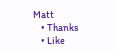Matt
    • Thanks
    • Like